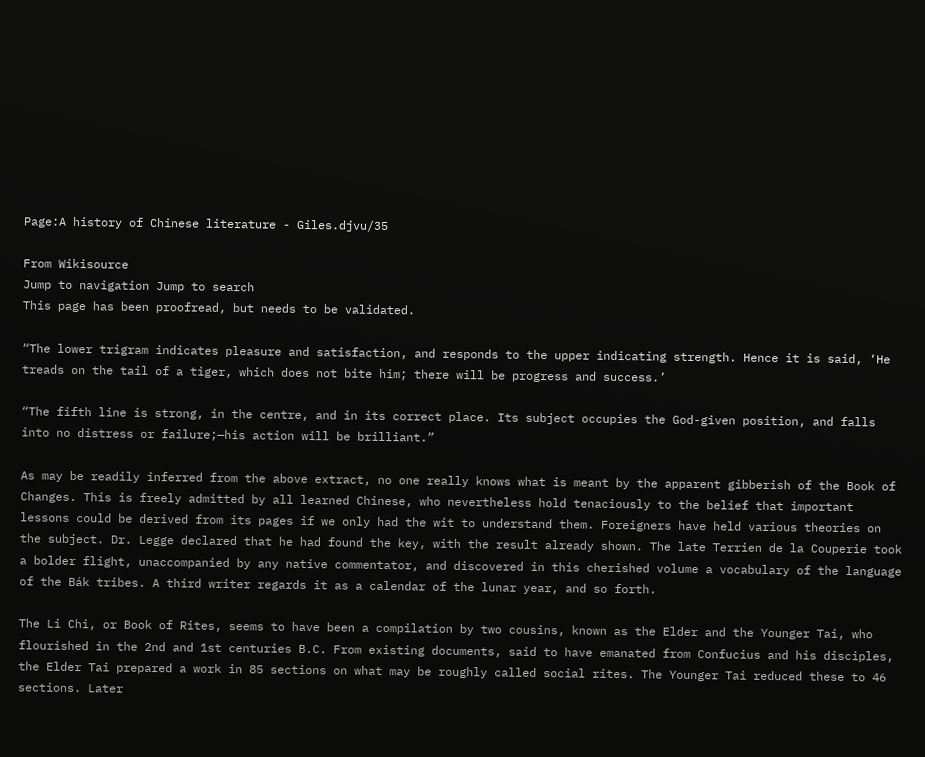Page:A history of Chinese literature - Giles.djvu/35

From Wikisource
Jump to navigation Jump to search
This page has been proofread, but needs to be validated.

“The lower trigram indicates pleasure and satisfaction, and responds to the upper indicating strength. Hence it is said, ‘He treads on the tail of a tiger, which does not bite him; there will be progress and success.’

“The fifth line is strong, in the centre, and in its correct place. Its subject occupies the God-given position, and falls into no distress or failure;—his action will be brilliant.”

As may be readily inferred from the above extract, no one really knows what is meant by the apparent gibberish of the Book of Changes. This is freely admitted by all learned Chinese, who nevertheless hold tenaciously to the belief that important lessons could be derived from its pages if we only had the wit to understand them. Foreigners have held various theories on the subject. Dr. Legge declared that he had found the key, with the result already shown. The late Terrien de la Couperie took a bolder flight, unaccompanied by any native commentator, and discovered in this cherished volume a vocabulary of the language of the Bák tribes. A third writer regards it as a calendar of the lunar year, and so forth.

The Li Chi, or Book of Rites, seems to have been a compilation by two cousins, known as the Elder and the Younger Tai, who flourished in the 2nd and 1st centuries B.C. From existing documents, said to have emanated from Confucius and his disciples, the Elder Tai prepared a work in 85 sections on what may be roughly called social rites. The Younger Tai reduced these to 46 sections. Later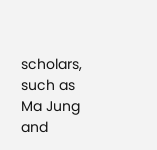scholars, such as Ma Jung and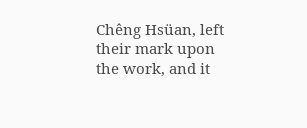Chêng Hsüan, left their mark upon the work, and it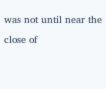was not until near the close of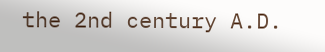the 2nd century A.D.